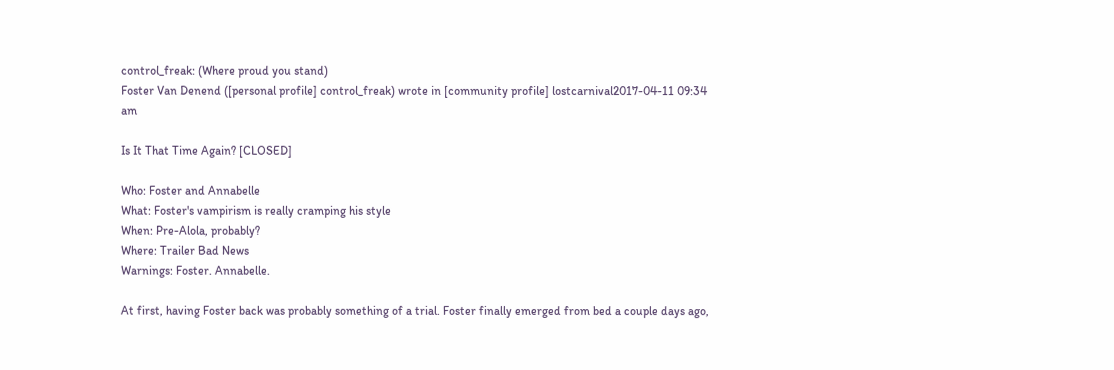control_freak: (Where proud you stand)
Foster Van Denend ([personal profile] control_freak) wrote in [community profile] lostcarnival2017-04-11 09:34 am

Is It That Time Again? [CLOSED]

Who: Foster and Annabelle
What: Foster's vampirism is really cramping his style
When: Pre-Alola, probably?
Where: Trailer Bad News
Warnings: Foster. Annabelle.

At first, having Foster back was probably something of a trial. Foster finally emerged from bed a couple days ago,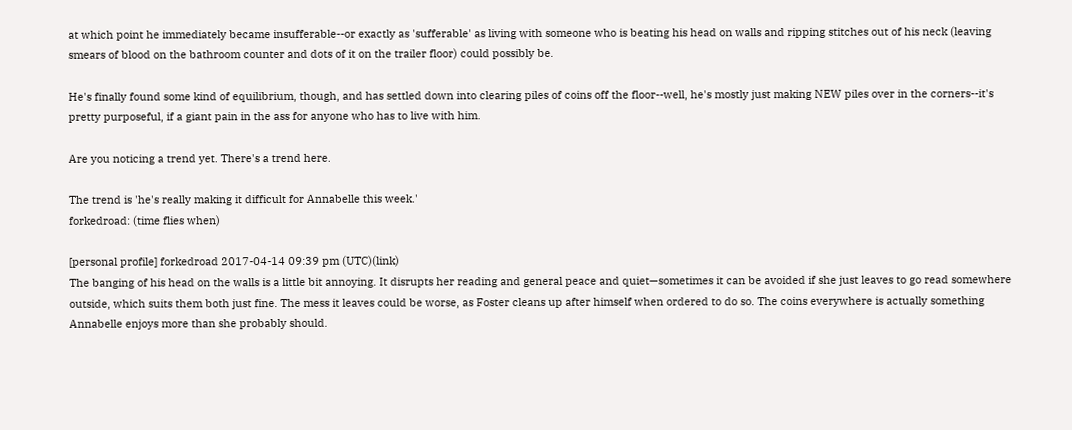at which point he immediately became insufferable--or exactly as 'sufferable' as living with someone who is beating his head on walls and ripping stitches out of his neck (leaving smears of blood on the bathroom counter and dots of it on the trailer floor) could possibly be.

He's finally found some kind of equilibrium, though, and has settled down into clearing piles of coins off the floor--well, he's mostly just making NEW piles over in the corners--it's pretty purposeful, if a giant pain in the ass for anyone who has to live with him.

Are you noticing a trend yet. There's a trend here.

The trend is 'he's really making it difficult for Annabelle this week.'
forkedroad: (time flies when)

[personal profile] forkedroad 2017-04-14 09:39 pm (UTC)(link)
The banging of his head on the walls is a little bit annoying. It disrupts her reading and general peace and quiet—sometimes it can be avoided if she just leaves to go read somewhere outside, which suits them both just fine. The mess it leaves could be worse, as Foster cleans up after himself when ordered to do so. The coins everywhere is actually something Annabelle enjoys more than she probably should.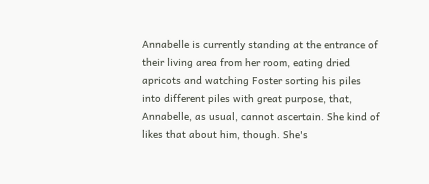Annabelle is currently standing at the entrance of their living area from her room, eating dried apricots and watching Foster sorting his piles into different piles with great purpose, that, Annabelle, as usual, cannot ascertain. She kind of likes that about him, though. She's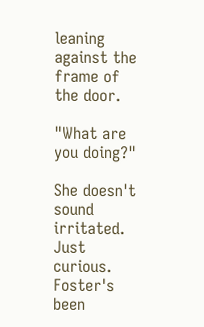leaning against the frame of the door.

"What are you doing?"

She doesn't sound irritated. Just curious. Foster's been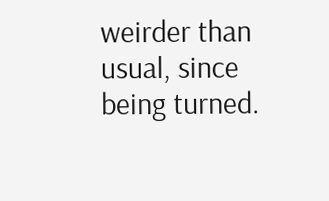weirder than usual, since being turned.